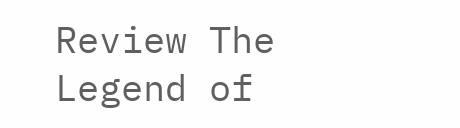Review The Legend of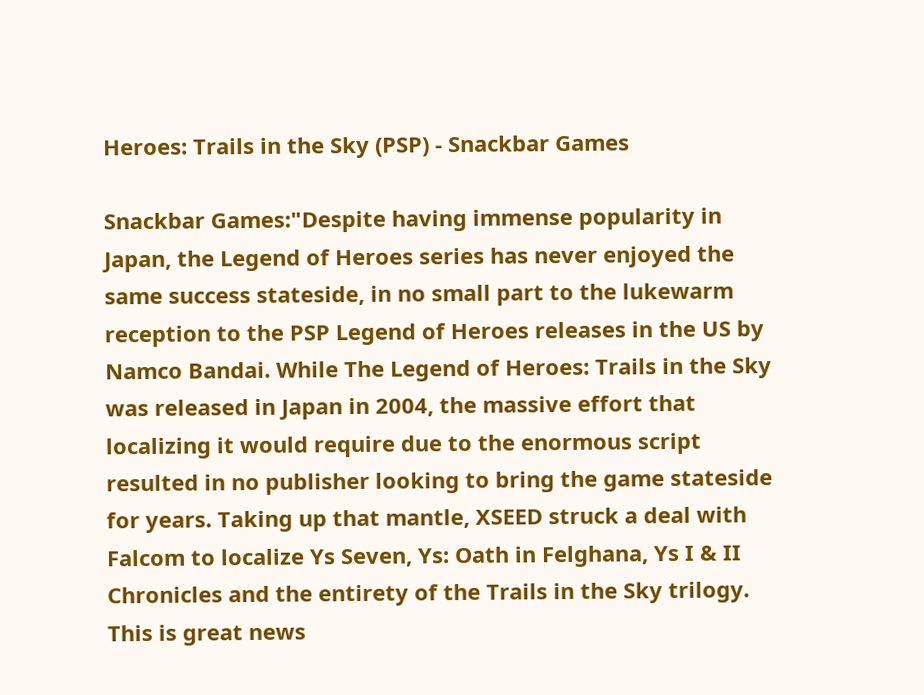Heroes: Trails in the Sky (PSP) - Snackbar Games

Snackbar Games:"Despite having immense popularity in Japan, the Legend of Heroes series has never enjoyed the same success stateside, in no small part to the lukewarm reception to the PSP Legend of Heroes releases in the US by Namco Bandai. While The Legend of Heroes: Trails in the Sky was released in Japan in 2004, the massive effort that localizing it would require due to the enormous script resulted in no publisher looking to bring the game stateside for years. Taking up that mantle, XSEED struck a deal with Falcom to localize Ys Seven, Ys: Oath in Felghana, Ys I & II Chronicles and the entirety of the Trails in the Sky trilogy. This is great news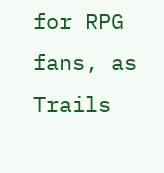for RPG fans, as Trails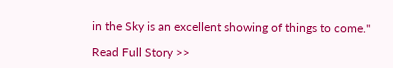in the Sky is an excellent showing of things to come."

Read Full Story >>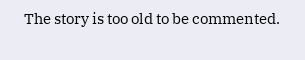The story is too old to be commented.